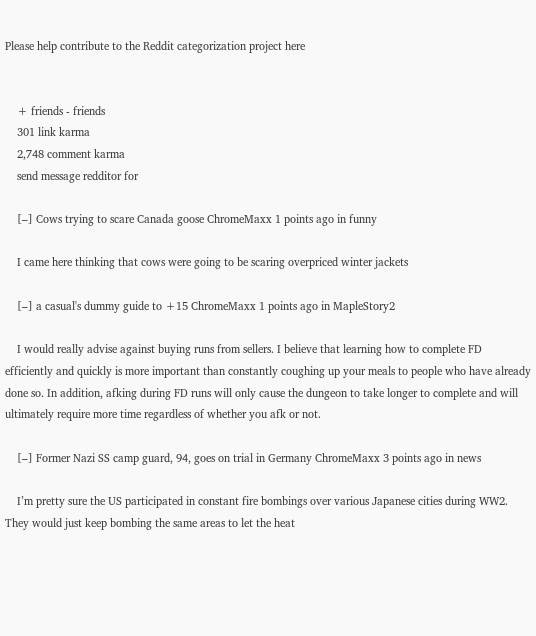Please help contribute to the Reddit categorization project here


    + friends - friends
    301 link karma
    2,748 comment karma
    send message redditor for

    [–] Cows trying to scare Canada goose ChromeMaxx 1 points ago in funny

    I came here thinking that cows were going to be scaring overpriced winter jackets

    [–] a casual's dummy guide to +15 ChromeMaxx 1 points ago in MapleStory2

    I would really advise against buying runs from sellers. I believe that learning how to complete FD efficiently and quickly is more important than constantly coughing up your meals to people who have already done so. In addition, afking during FD runs will only cause the dungeon to take longer to complete and will ultimately require more time regardless of whether you afk or not.

    [–] Former Nazi SS camp guard, 94, goes on trial in Germany ChromeMaxx 3 points ago in news

    I’m pretty sure the US participated in constant fire bombings over various Japanese cities during WW2. They would just keep bombing the same areas to let the heat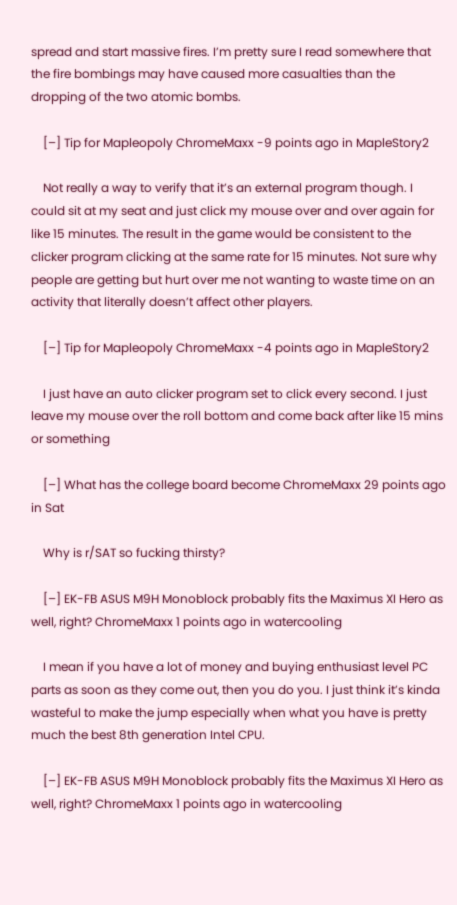spread and start massive fires. I’m pretty sure I read somewhere that the fire bombings may have caused more casualties than the dropping of the two atomic bombs.

    [–] Tip for Mapleopoly ChromeMaxx -9 points ago in MapleStory2

    Not really a way to verify that it’s an external program though. I could sit at my seat and just click my mouse over and over again for like 15 minutes. The result in the game would be consistent to the clicker program clicking at the same rate for 15 minutes. Not sure why people are getting but hurt over me not wanting to waste time on an activity that literally doesn’t affect other players.

    [–] Tip for Mapleopoly ChromeMaxx -4 points ago in MapleStory2

    I just have an auto clicker program set to click every second. I just leave my mouse over the roll bottom and come back after like 15 mins or something

    [–] What has the college board become ChromeMaxx 29 points ago in Sat

    Why is r/SAT so fucking thirsty?

    [–] EK-FB ASUS M9H Monoblock probably fits the Maximus XI Hero as well, right? ChromeMaxx 1 points ago in watercooling

    I mean if you have a lot of money and buying enthusiast level PC parts as soon as they come out, then you do you. I just think it’s kinda wasteful to make the jump especially when what you have is pretty much the best 8th generation Intel CPU.

    [–] EK-FB ASUS M9H Monoblock probably fits the Maximus XI Hero as well, right? ChromeMaxx 1 points ago in watercooling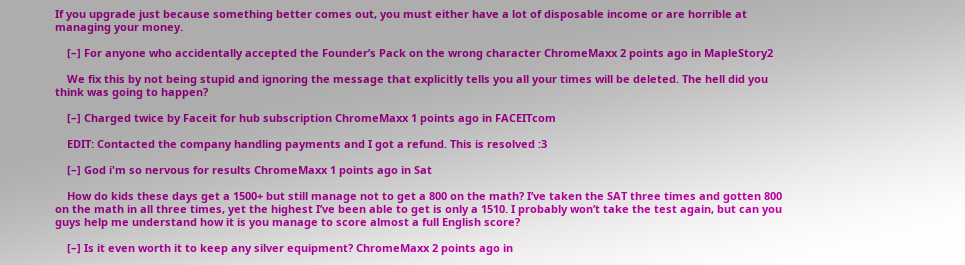If you upgrade just because something better comes out, you must either have a lot of disposable income or are horrible at managing your money.

    [–] For anyone who accidentally accepted the Founder’s Pack on the wrong character ChromeMaxx 2 points ago in MapleStory2

    We fix this by not being stupid and ignoring the message that explicitly tells you all your times will be deleted. The hell did you think was going to happen?

    [–] Charged twice by Faceit for hub subscription ChromeMaxx 1 points ago in FACEITcom

    EDIT: Contacted the company handling payments and I got a refund. This is resolved :3

    [–] God i'm so nervous for results ChromeMaxx 1 points ago in Sat

    How do kids these days get a 1500+ but still manage not to get a 800 on the math? I’ve taken the SAT three times and gotten 800 on the math in all three times, yet the highest I’ve been able to get is only a 1510. I probably won’t take the test again, but can you guys help me understand how it is you manage to score almost a full English score?

    [–] Is it even worth it to keep any silver equipment? ChromeMaxx 2 points ago in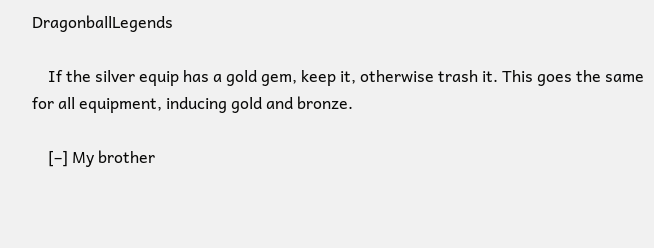DragonballLegends

    If the silver equip has a gold gem, keep it, otherwise trash it. This goes the same for all equipment, inducing gold and bronze.

    [–] My brother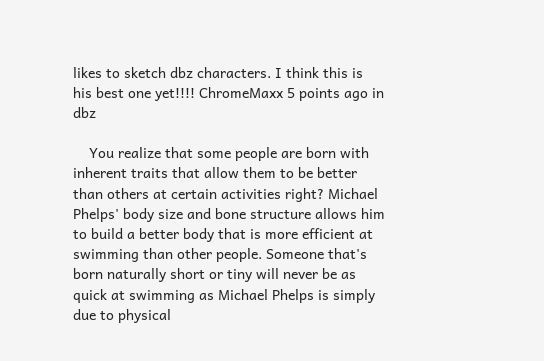likes to sketch dbz characters. I think this is his best one yet!!!! ChromeMaxx 5 points ago in dbz

    You realize that some people are born with inherent traits that allow them to be better than others at certain activities right? Michael Phelps' body size and bone structure allows him to build a better body that is more efficient at swimming than other people. Someone that's born naturally short or tiny will never be as quick at swimming as Michael Phelps is simply due to physical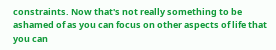constraints. Now that's not really something to be ashamed of as you can focus on other aspects of life that you can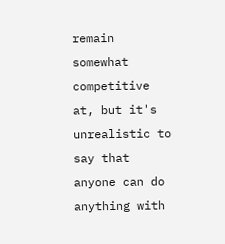remain somewhat competitive at, but it's unrealistic to say that anyone can do anything with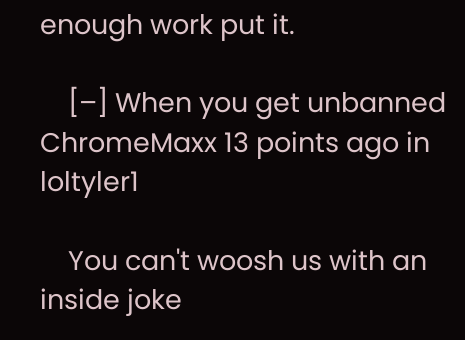enough work put it.

    [–] When you get unbanned ChromeMaxx 13 points ago in loltyler1

    You can't woosh us with an inside joke